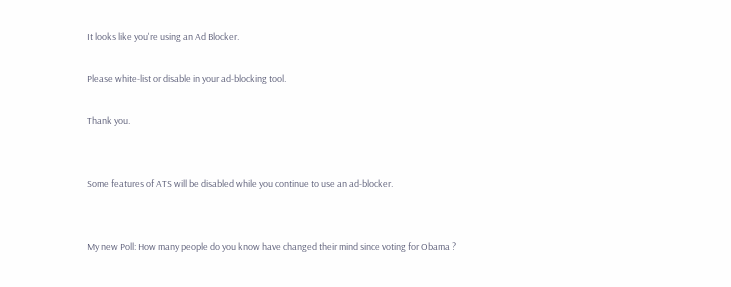It looks like you're using an Ad Blocker.

Please white-list or disable in your ad-blocking tool.

Thank you.


Some features of ATS will be disabled while you continue to use an ad-blocker.


My new Poll: How many people do you know have changed their mind since voting for Obama ?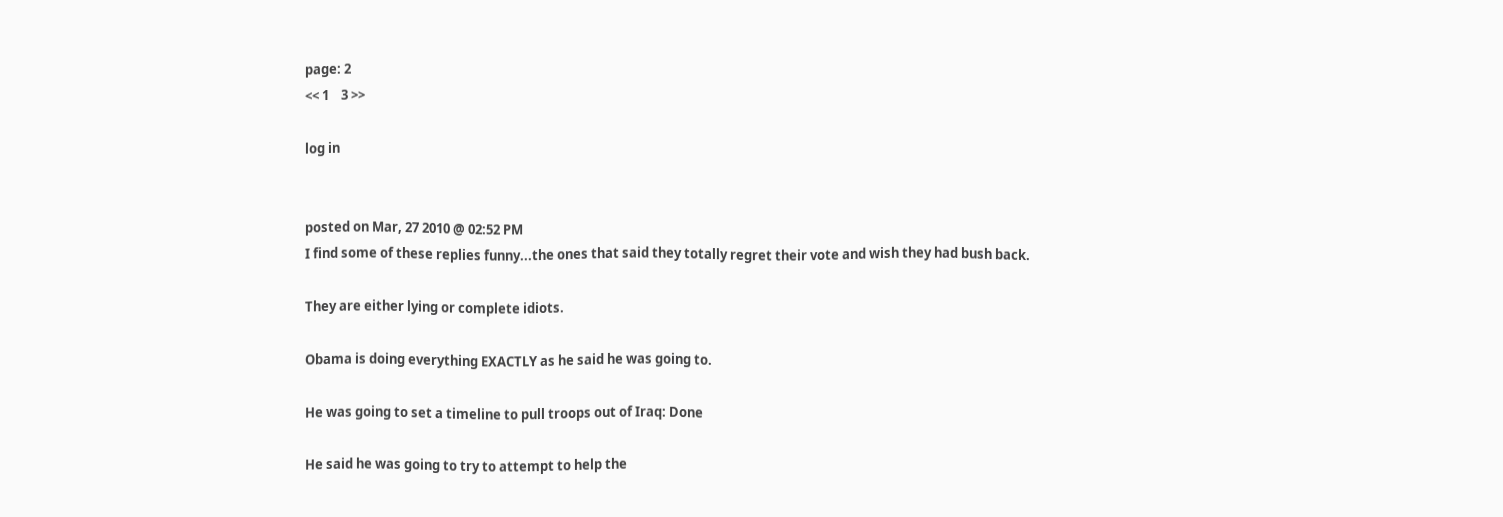page: 2
<< 1    3 >>

log in


posted on Mar, 27 2010 @ 02:52 PM
I find some of these replies funny...the ones that said they totally regret their vote and wish they had bush back.

They are either lying or complete idiots.

Obama is doing everything EXACTLY as he said he was going to.

He was going to set a timeline to pull troops out of Iraq: Done

He said he was going to try to attempt to help the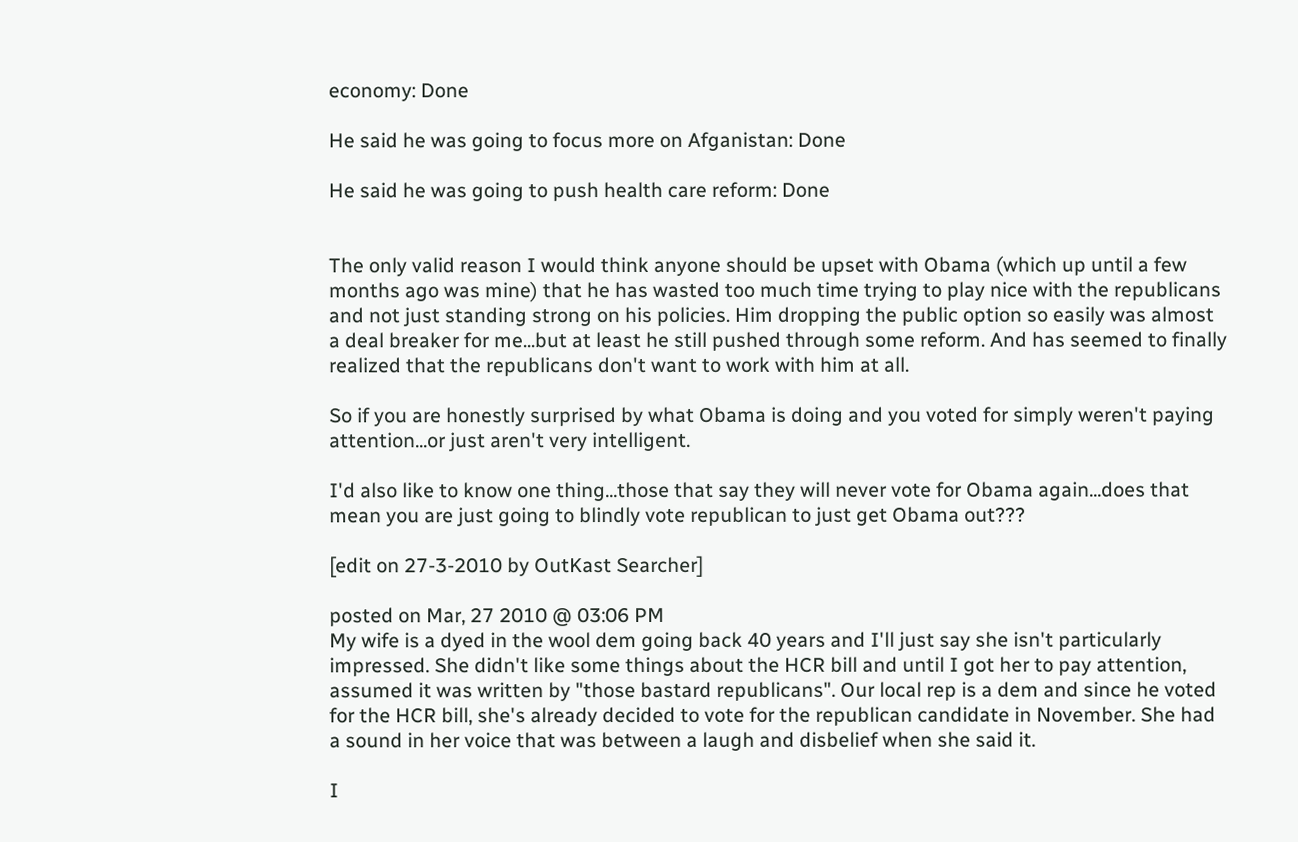economy: Done

He said he was going to focus more on Afganistan: Done

He said he was going to push health care reform: Done


The only valid reason I would think anyone should be upset with Obama (which up until a few months ago was mine) that he has wasted too much time trying to play nice with the republicans and not just standing strong on his policies. Him dropping the public option so easily was almost a deal breaker for me...but at least he still pushed through some reform. And has seemed to finally realized that the republicans don't want to work with him at all.

So if you are honestly surprised by what Obama is doing and you voted for simply weren't paying attention...or just aren't very intelligent.

I'd also like to know one thing...those that say they will never vote for Obama again...does that mean you are just going to blindly vote republican to just get Obama out???

[edit on 27-3-2010 by OutKast Searcher]

posted on Mar, 27 2010 @ 03:06 PM
My wife is a dyed in the wool dem going back 40 years and I'll just say she isn't particularly impressed. She didn't like some things about the HCR bill and until I got her to pay attention, assumed it was written by "those bastard republicans". Our local rep is a dem and since he voted for the HCR bill, she's already decided to vote for the republican candidate in November. She had a sound in her voice that was between a laugh and disbelief when she said it.

I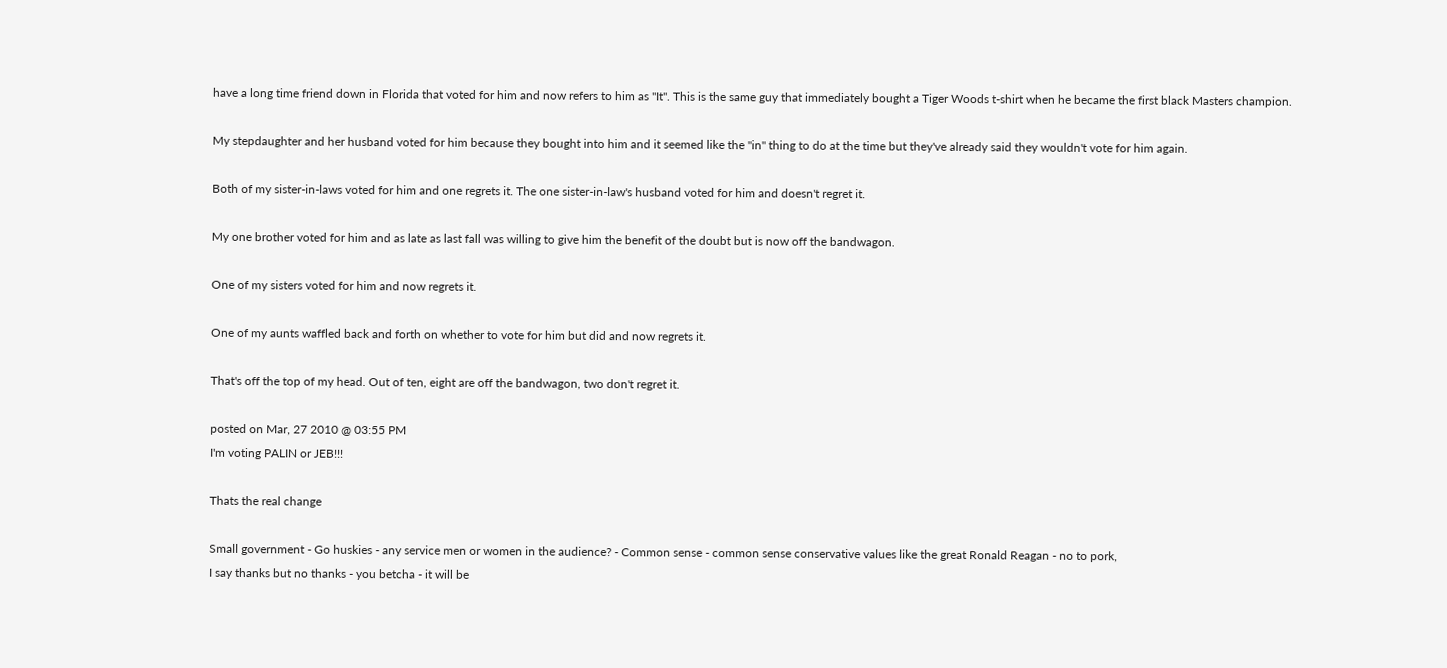have a long time friend down in Florida that voted for him and now refers to him as "It". This is the same guy that immediately bought a Tiger Woods t-shirt when he became the first black Masters champion.

My stepdaughter and her husband voted for him because they bought into him and it seemed like the "in" thing to do at the time but they've already said they wouldn't vote for him again.

Both of my sister-in-laws voted for him and one regrets it. The one sister-in-law's husband voted for him and doesn't regret it.

My one brother voted for him and as late as last fall was willing to give him the benefit of the doubt but is now off the bandwagon.

One of my sisters voted for him and now regrets it.

One of my aunts waffled back and forth on whether to vote for him but did and now regrets it.

That's off the top of my head. Out of ten, eight are off the bandwagon, two don't regret it.

posted on Mar, 27 2010 @ 03:55 PM
I'm voting PALIN or JEB!!!

Thats the real change

Small government - Go huskies - any service men or women in the audience? - Common sense - common sense conservative values like the great Ronald Reagan - no to pork,
I say thanks but no thanks - you betcha - it will be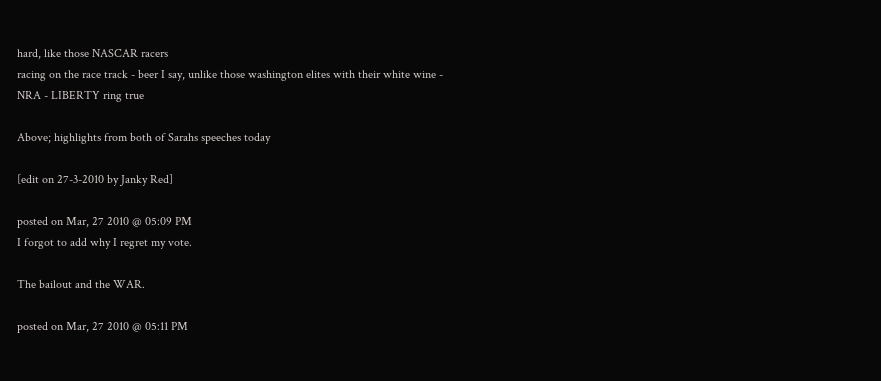hard, like those NASCAR racers
racing on the race track - beer I say, unlike those washington elites with their white wine -
NRA - LIBERTY ring true

Above; highlights from both of Sarahs speeches today

[edit on 27-3-2010 by Janky Red]

posted on Mar, 27 2010 @ 05:09 PM
I forgot to add why I regret my vote.

The bailout and the WAR.

posted on Mar, 27 2010 @ 05:11 PM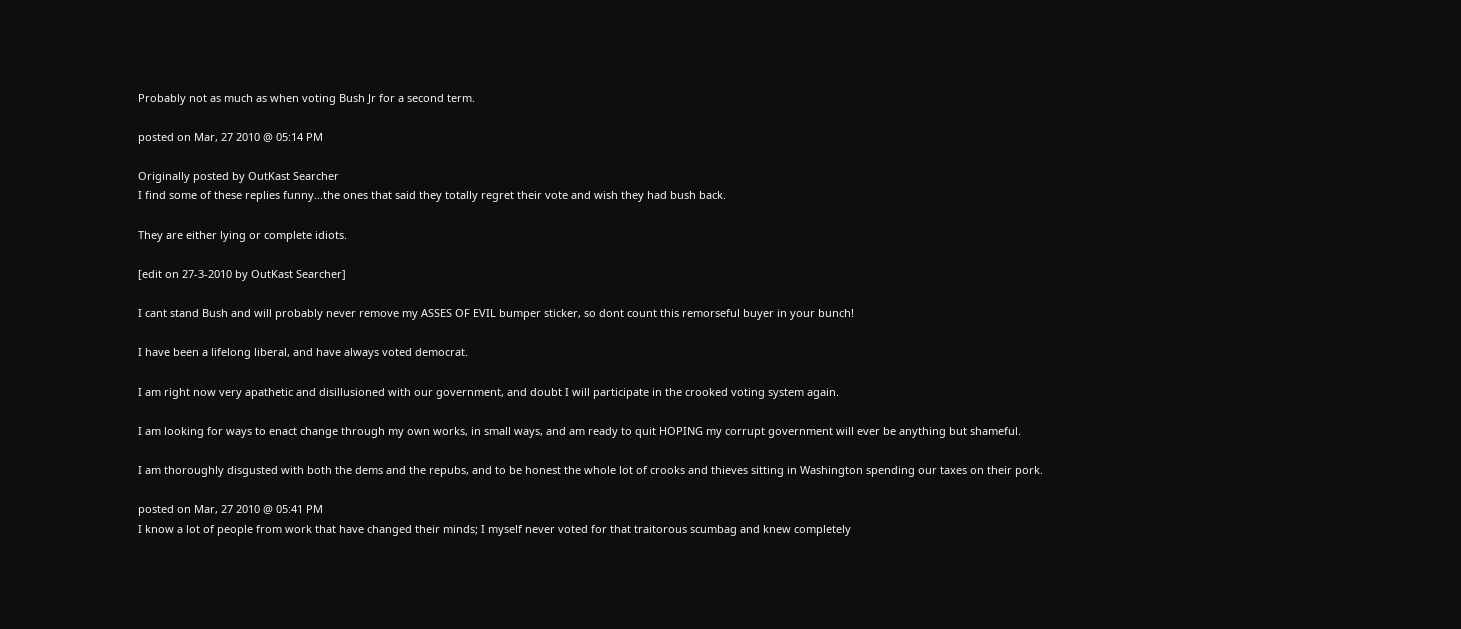Probably not as much as when voting Bush Jr for a second term.

posted on Mar, 27 2010 @ 05:14 PM

Originally posted by OutKast Searcher
I find some of these replies funny...the ones that said they totally regret their vote and wish they had bush back.

They are either lying or complete idiots.

[edit on 27-3-2010 by OutKast Searcher]

I cant stand Bush and will probably never remove my ASSES OF EVIL bumper sticker, so dont count this remorseful buyer in your bunch!

I have been a lifelong liberal, and have always voted democrat.

I am right now very apathetic and disillusioned with our government, and doubt I will participate in the crooked voting system again.

I am looking for ways to enact change through my own works, in small ways, and am ready to quit HOPING my corrupt government will ever be anything but shameful.

I am thoroughly disgusted with both the dems and the repubs, and to be honest the whole lot of crooks and thieves sitting in Washington spending our taxes on their pork.

posted on Mar, 27 2010 @ 05:41 PM
I know a lot of people from work that have changed their minds; I myself never voted for that traitorous scumbag and knew completely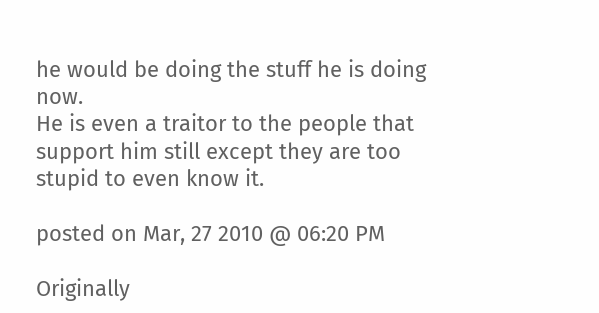he would be doing the stuff he is doing now.
He is even a traitor to the people that support him still except they are too stupid to even know it.

posted on Mar, 27 2010 @ 06:20 PM

Originally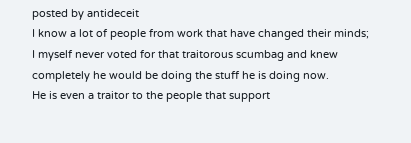posted by antideceit
I know a lot of people from work that have changed their minds; I myself never voted for that traitorous scumbag and knew completely he would be doing the stuff he is doing now.
He is even a traitor to the people that support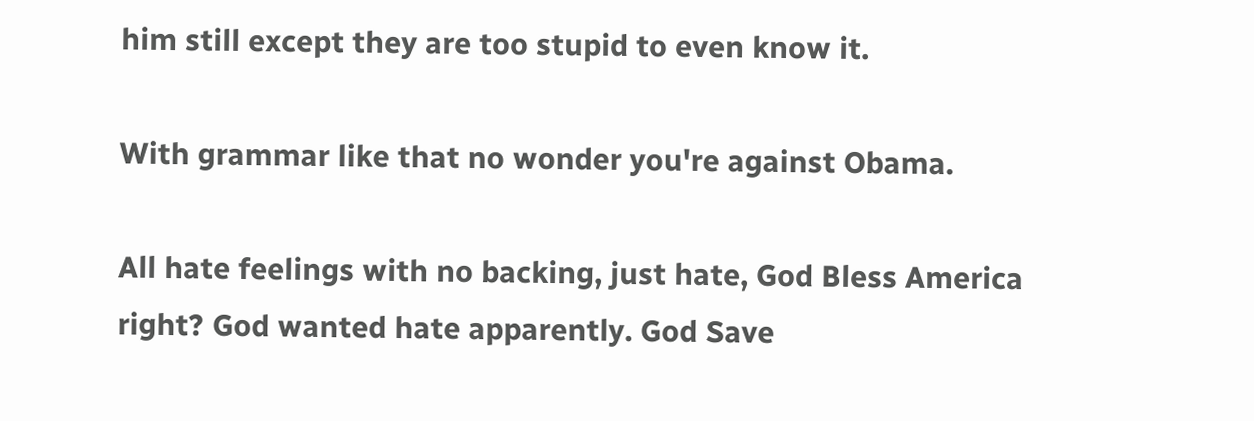him still except they are too stupid to even know it.

With grammar like that no wonder you're against Obama.

All hate feelings with no backing, just hate, God Bless America right? God wanted hate apparently. God Save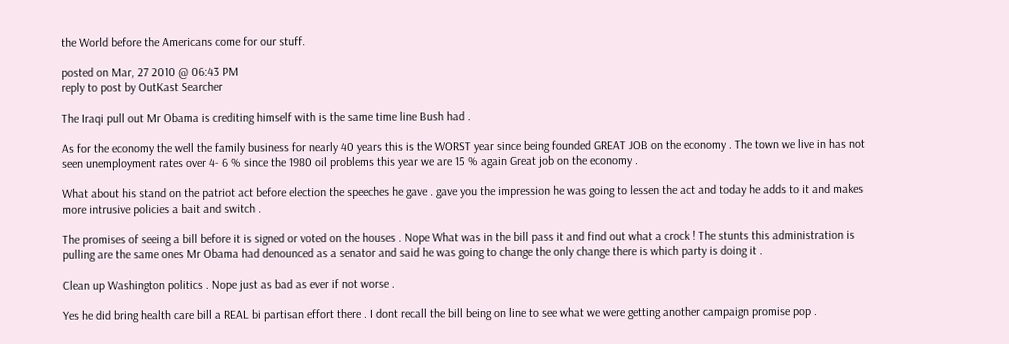the World before the Americans come for our stuff.

posted on Mar, 27 2010 @ 06:43 PM
reply to post by OutKast Searcher

The Iraqi pull out Mr Obama is crediting himself with is the same time line Bush had .

As for the economy the well the family business for nearly 40 years this is the WORST year since being founded GREAT JOB on the economy . The town we live in has not seen unemployment rates over 4- 6 % since the 1980 oil problems this year we are 15 % again Great job on the economy .

What about his stand on the patriot act before election the speeches he gave . gave you the impression he was going to lessen the act and today he adds to it and makes more intrusive policies a bait and switch .

The promises of seeing a bill before it is signed or voted on the houses . Nope What was in the bill pass it and find out what a crock ! The stunts this administration is pulling are the same ones Mr Obama had denounced as a senator and said he was going to change the only change there is which party is doing it .

Clean up Washington politics . Nope just as bad as ever if not worse .

Yes he did bring health care bill a REAL bi partisan effort there . I dont recall the bill being on line to see what we were getting another campaign promise pop .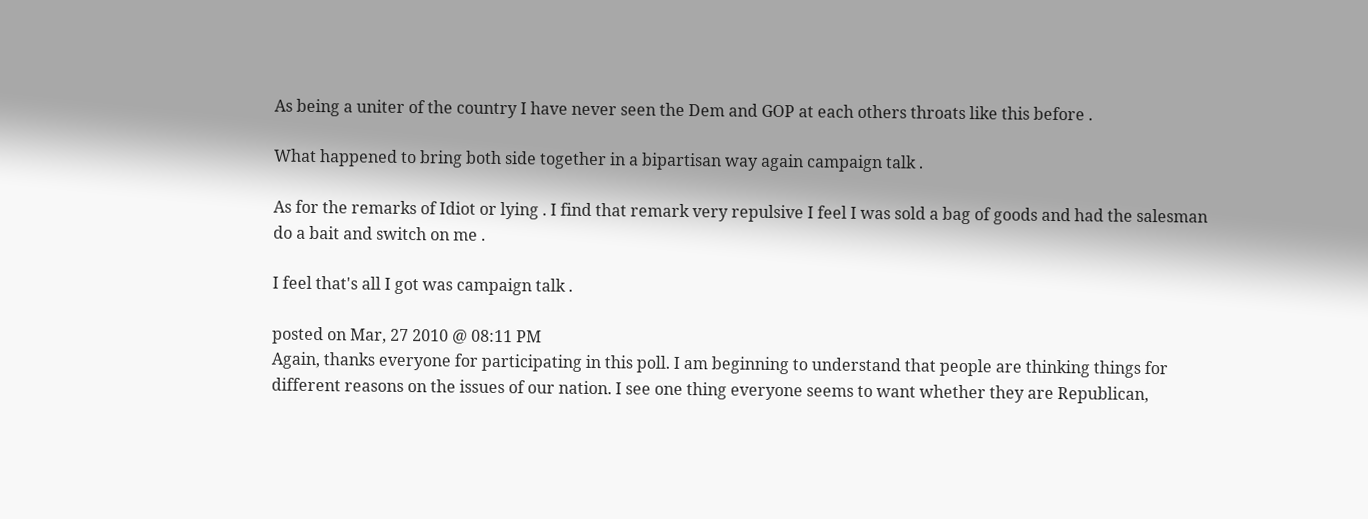As being a uniter of the country I have never seen the Dem and GOP at each others throats like this before .

What happened to bring both side together in a bipartisan way again campaign talk .

As for the remarks of Idiot or lying . I find that remark very repulsive I feel I was sold a bag of goods and had the salesman do a bait and switch on me .

I feel that's all I got was campaign talk .

posted on Mar, 27 2010 @ 08:11 PM
Again, thanks everyone for participating in this poll. I am beginning to understand that people are thinking things for different reasons on the issues of our nation. I see one thing everyone seems to want whether they are Republican,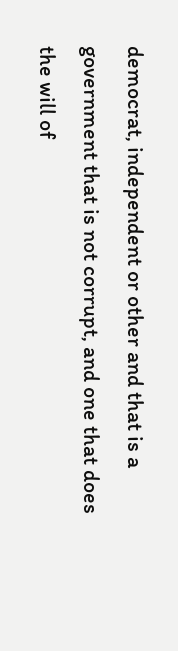democrat, independent or other and that is a government that is not corrupt, and one that does the will of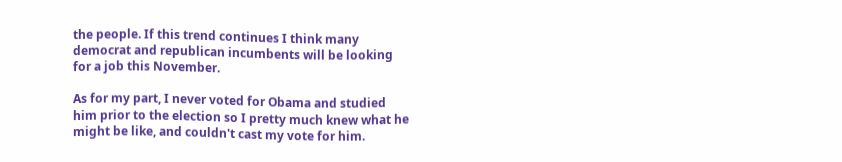the people. If this trend continues I think many democrat and republican incumbents will be looking for a job this November.

As for my part, I never voted for Obama and studied him prior to the election so I pretty much knew what he might be like, and couldn't cast my vote for him.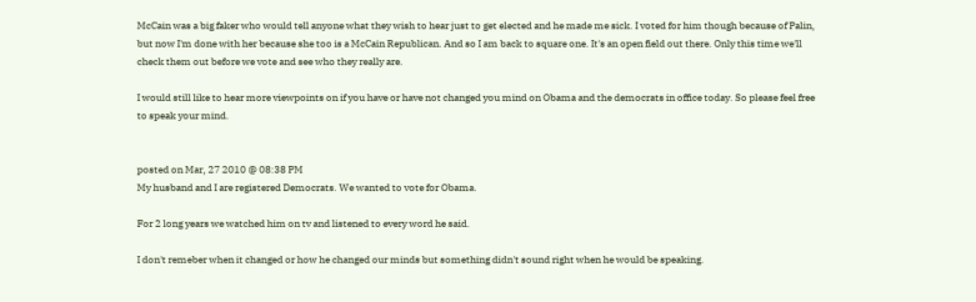McCain was a big faker who would tell anyone what they wish to hear just to get elected and he made me sick. I voted for him though because of Palin, but now I'm done with her because she too is a McCain Republican. And so I am back to square one. It's an open field out there. Only this time we'll check them out before we vote and see who they really are.

I would still like to hear more viewpoints on if you have or have not changed you mind on Obama and the democrats in office today. So please feel free to speak your mind.


posted on Mar, 27 2010 @ 08:38 PM
My husband and I are registered Democrats. We wanted to vote for Obama.

For 2 long years we watched him on tv and listened to every word he said.

I don't remeber when it changed or how he changed our minds but something didn't sound right when he would be speaking.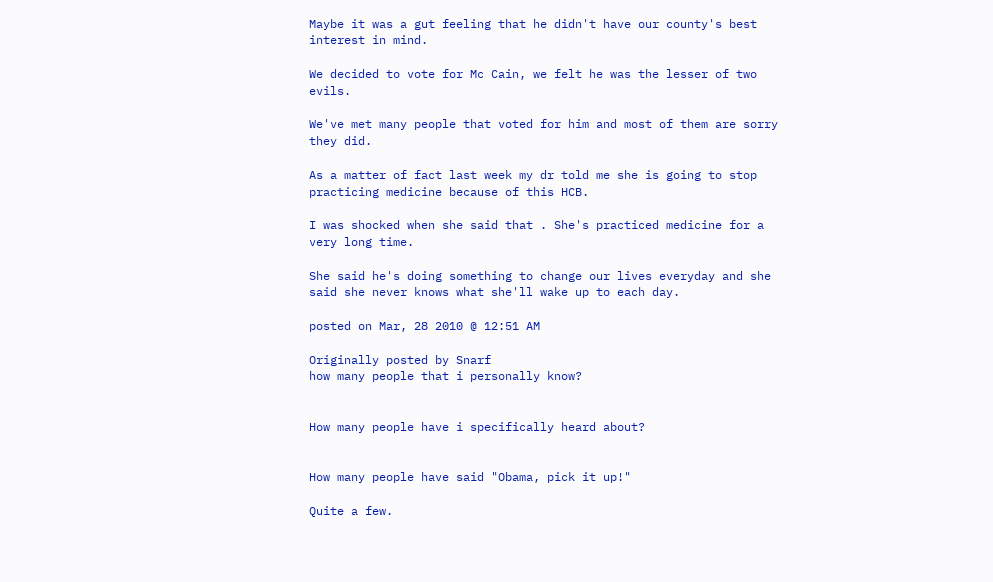Maybe it was a gut feeling that he didn't have our county's best interest in mind.

We decided to vote for Mc Cain, we felt he was the lesser of two evils.

We've met many people that voted for him and most of them are sorry they did.

As a matter of fact last week my dr told me she is going to stop practicing medicine because of this HCB.

I was shocked when she said that . She's practiced medicine for a very long time.

She said he's doing something to change our lives everyday and she said she never knows what she'll wake up to each day.

posted on Mar, 28 2010 @ 12:51 AM

Originally posted by Snarf
how many people that i personally know?


How many people have i specifically heard about?


How many people have said "Obama, pick it up!"

Quite a few.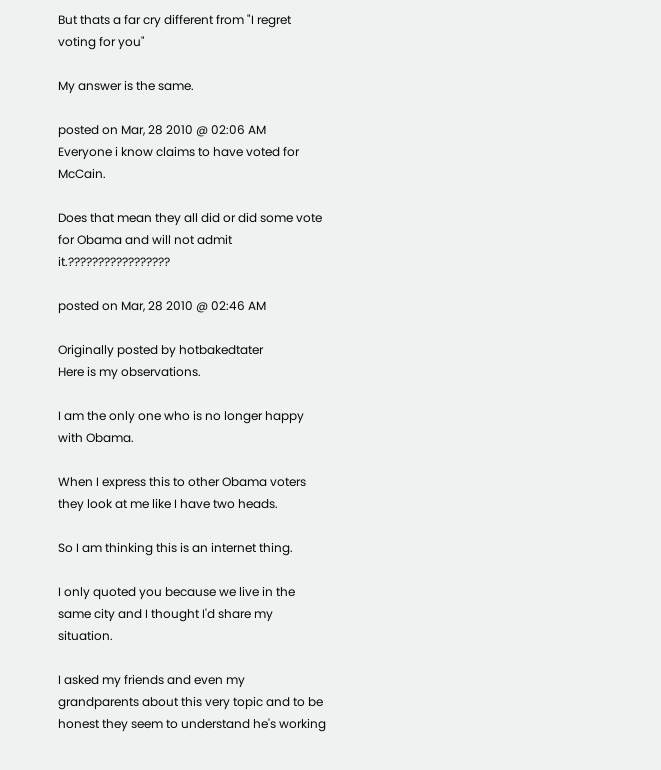But thats a far cry different from "I regret voting for you"

My answer is the same.

posted on Mar, 28 2010 @ 02:06 AM
Everyone i know claims to have voted for McCain.

Does that mean they all did or did some vote for Obama and will not admit it.?????????????????

posted on Mar, 28 2010 @ 02:46 AM

Originally posted by hotbakedtater
Here is my observations.

I am the only one who is no longer happy with Obama.

When I express this to other Obama voters they look at me like I have two heads.

So I am thinking this is an internet thing.

I only quoted you because we live in the same city and I thought I'd share my situation.

I asked my friends and even my grandparents about this very topic and to be honest they seem to understand he's working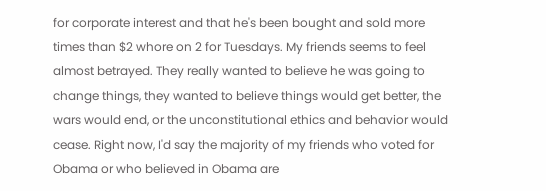for corporate interest and that he's been bought and sold more times than $2 whore on 2 for Tuesdays. My friends seems to feel almost betrayed. They really wanted to believe he was going to change things, they wanted to believe things would get better, the wars would end, or the unconstitutional ethics and behavior would cease. Right now, I'd say the majority of my friends who voted for Obama or who believed in Obama are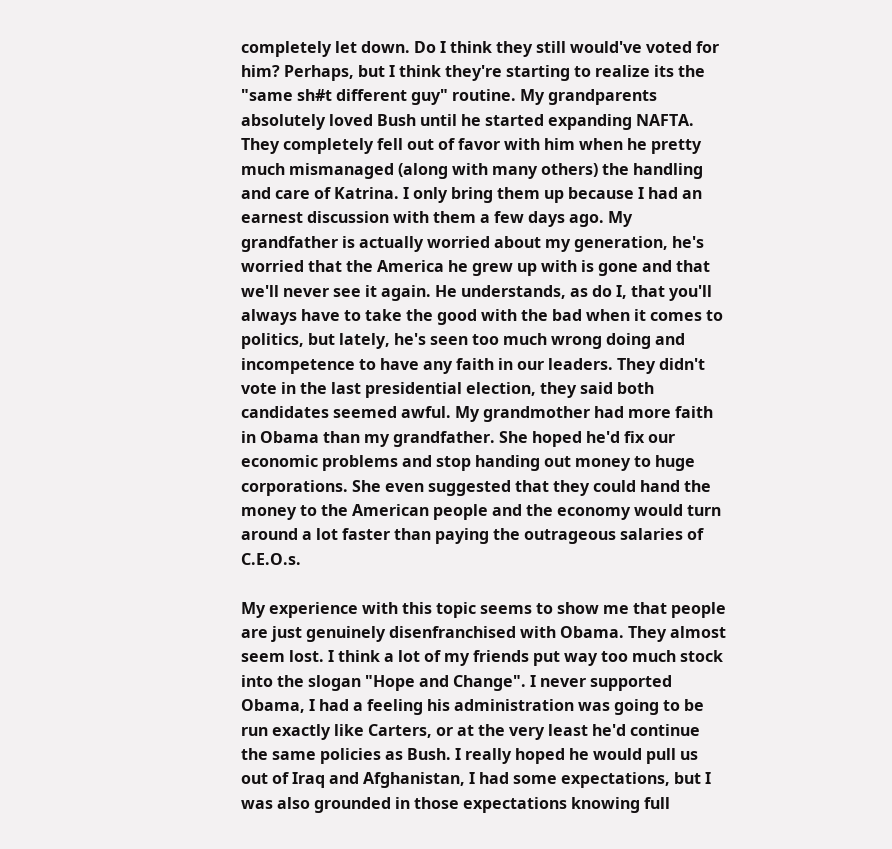completely let down. Do I think they still would've voted for him? Perhaps, but I think they're starting to realize its the "same sh#t different guy" routine. My grandparents absolutely loved Bush until he started expanding NAFTA. They completely fell out of favor with him when he pretty much mismanaged (along with many others) the handling and care of Katrina. I only bring them up because I had an earnest discussion with them a few days ago. My grandfather is actually worried about my generation, he's worried that the America he grew up with is gone and that we'll never see it again. He understands, as do I, that you'll always have to take the good with the bad when it comes to politics, but lately, he's seen too much wrong doing and incompetence to have any faith in our leaders. They didn't vote in the last presidential election, they said both candidates seemed awful. My grandmother had more faith in Obama than my grandfather. She hoped he'd fix our economic problems and stop handing out money to huge corporations. She even suggested that they could hand the money to the American people and the economy would turn around a lot faster than paying the outrageous salaries of C.E.O.s.

My experience with this topic seems to show me that people are just genuinely disenfranchised with Obama. They almost seem lost. I think a lot of my friends put way too much stock into the slogan "Hope and Change". I never supported Obama, I had a feeling his administration was going to be run exactly like Carters, or at the very least he'd continue the same policies as Bush. I really hoped he would pull us out of Iraq and Afghanistan, I had some expectations, but I was also grounded in those expectations knowing full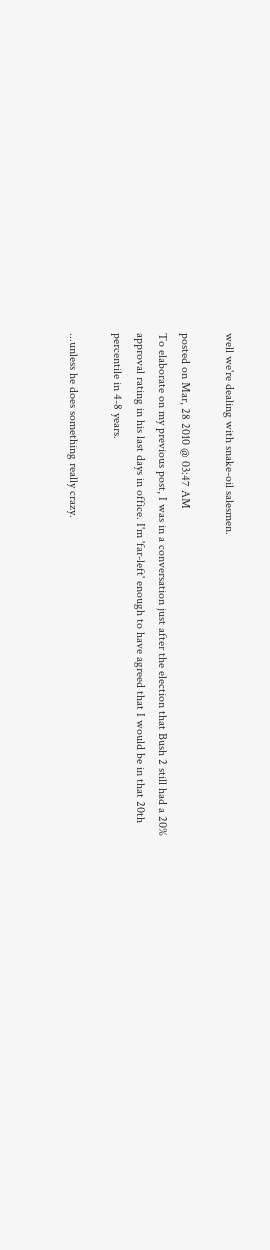well we're dealing with snake-oil salesmen.

posted on Mar, 28 2010 @ 03:47 AM
To elaborate on my previous post, I was in a conversation just after the election that Bush 2 still had a 20% approval rating in his last days in office. I'm 'far-left' enough to have agreed that I would be in that 20th percentile in 4-8 years.

...unless he does something really crazy.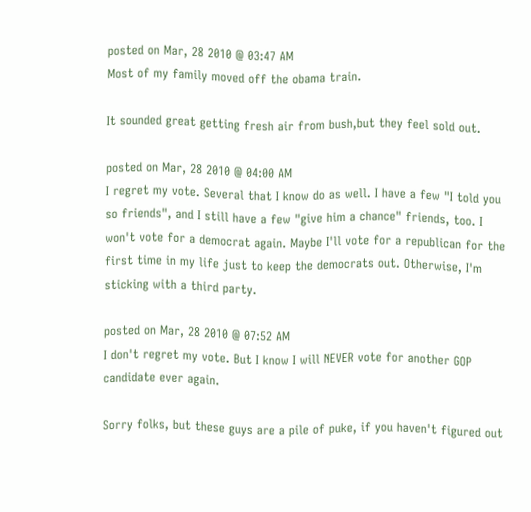posted on Mar, 28 2010 @ 03:47 AM
Most of my family moved off the obama train.

It sounded great getting fresh air from bush,but they feel sold out.

posted on Mar, 28 2010 @ 04:00 AM
I regret my vote. Several that I know do as well. I have a few "I told you so friends", and I still have a few "give him a chance" friends, too. I won't vote for a democrat again. Maybe I'll vote for a republican for the first time in my life just to keep the democrats out. Otherwise, I'm sticking with a third party.

posted on Mar, 28 2010 @ 07:52 AM
I don't regret my vote. But I know I will NEVER vote for another GOP candidate ever again.

Sorry folks, but these guys are a pile of puke, if you haven't figured out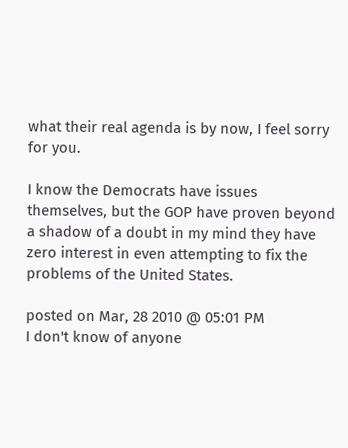what their real agenda is by now, I feel sorry for you.

I know the Democrats have issues themselves, but the GOP have proven beyond a shadow of a doubt in my mind they have zero interest in even attempting to fix the problems of the United States.

posted on Mar, 28 2010 @ 05:01 PM
I don't know of anyone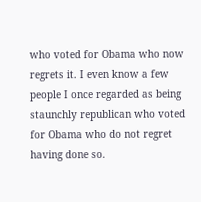who voted for Obama who now regrets it. I even know a few people I once regarded as being staunchly republican who voted for Obama who do not regret having done so.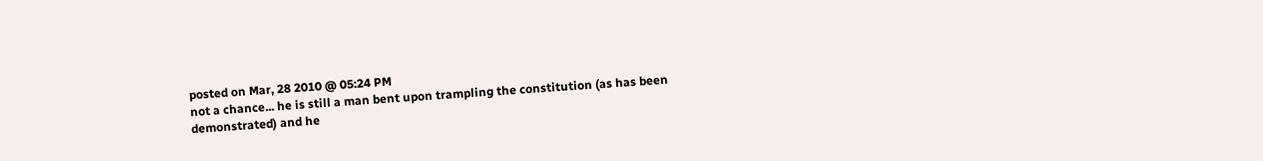posted on Mar, 28 2010 @ 05:24 PM
not a chance... he is still a man bent upon trampling the constitution (as has been demonstrated) and he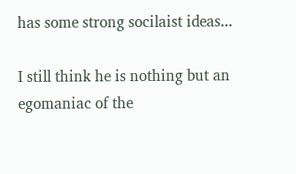has some strong socilaist ideas...

I still think he is nothing but an egomaniac of the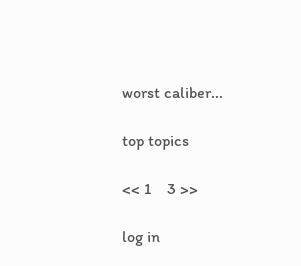worst caliber...

top topics

<< 1    3 >>

log in